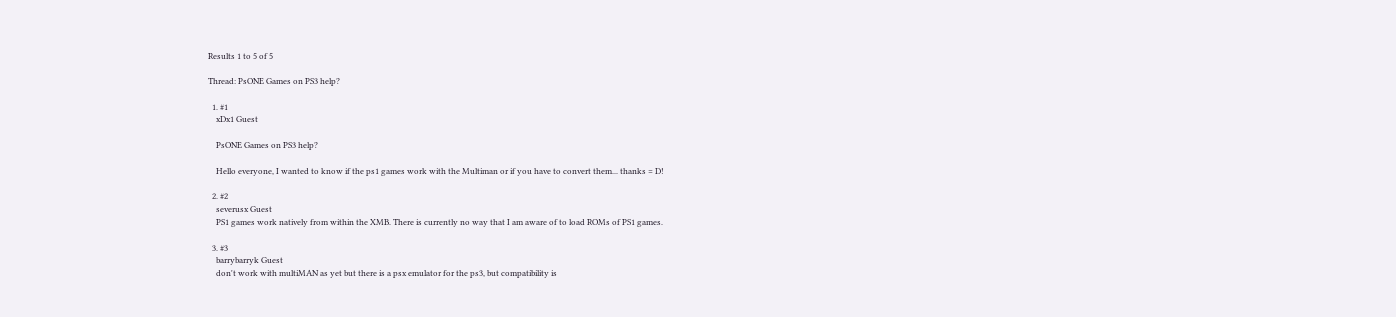Results 1 to 5 of 5

Thread: PsONE Games on PS3 help?

  1. #1
    xDx1 Guest

    PsONE Games on PS3 help?

    Hello everyone, I wanted to know if the ps1 games work with the Multiman or if you have to convert them... thanks = D!

  2. #2
    severusx Guest
    PS1 games work natively from within the XMB. There is currently no way that I am aware of to load ROMs of PS1 games.

  3. #3
    barrybarryk Guest
    don't work with multiMAN as yet but there is a psx emulator for the ps3, but compatibility is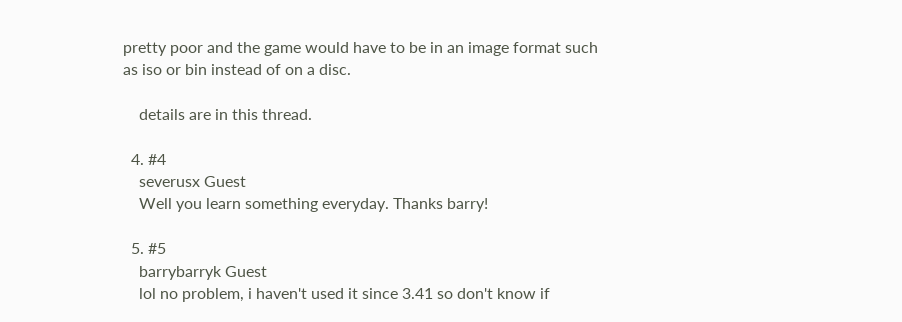pretty poor and the game would have to be in an image format such as iso or bin instead of on a disc.

    details are in this thread.

  4. #4
    severusx Guest
    Well you learn something everyday. Thanks barry!

  5. #5
    barrybarryk Guest
    lol no problem, i haven't used it since 3.41 so don't know if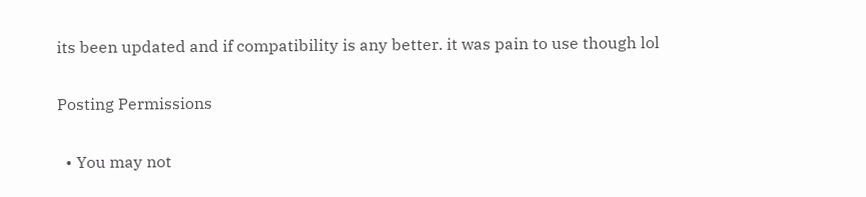its been updated and if compatibility is any better. it was pain to use though lol

Posting Permissions

  • You may not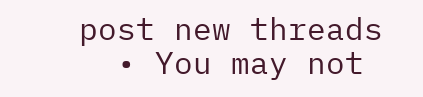post new threads
  • You may not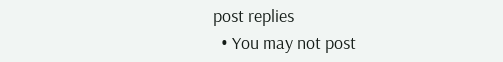post replies
  • You may not post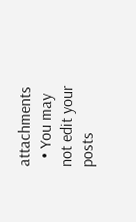attachments
  • You may not edit your posts